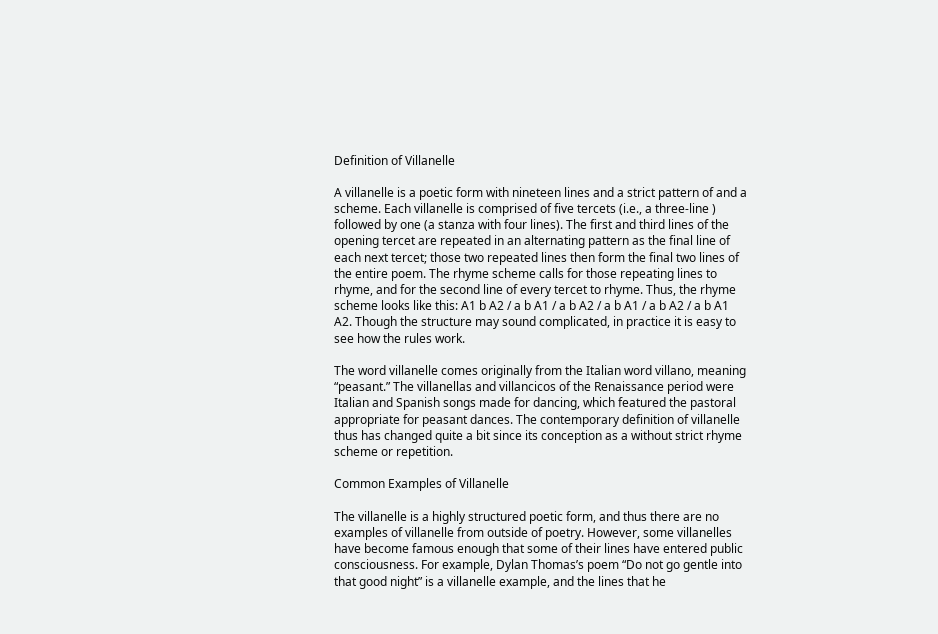Definition of Villanelle

A villanelle is a poetic form with nineteen lines and a strict pattern of and a scheme. Each villanelle is comprised of five tercets (i.e., a three-line ) followed by one (a stanza with four lines). The first and third lines of the opening tercet are repeated in an alternating pattern as the final line of each next tercet; those two repeated lines then form the final two lines of the entire poem. The rhyme scheme calls for those repeating lines to rhyme, and for the second line of every tercet to rhyme. Thus, the rhyme scheme looks like this: A1 b A2 / a b A1 / a b A2 / a b A1 / a b A2 / a b A1 A2. Though the structure may sound complicated, in practice it is easy to see how the rules work.

The word villanelle comes originally from the Italian word villano, meaning “peasant.” The villanellas and villancicos of the Renaissance period were Italian and Spanish songs made for dancing, which featured the pastoral appropriate for peasant dances. The contemporary definition of villanelle thus has changed quite a bit since its conception as a without strict rhyme scheme or repetition.

Common Examples of Villanelle

The villanelle is a highly structured poetic form, and thus there are no examples of villanelle from outside of poetry. However, some villanelles have become famous enough that some of their lines have entered public consciousness. For example, Dylan Thomas’s poem “Do not go gentle into that good night” is a villanelle example, and the lines that he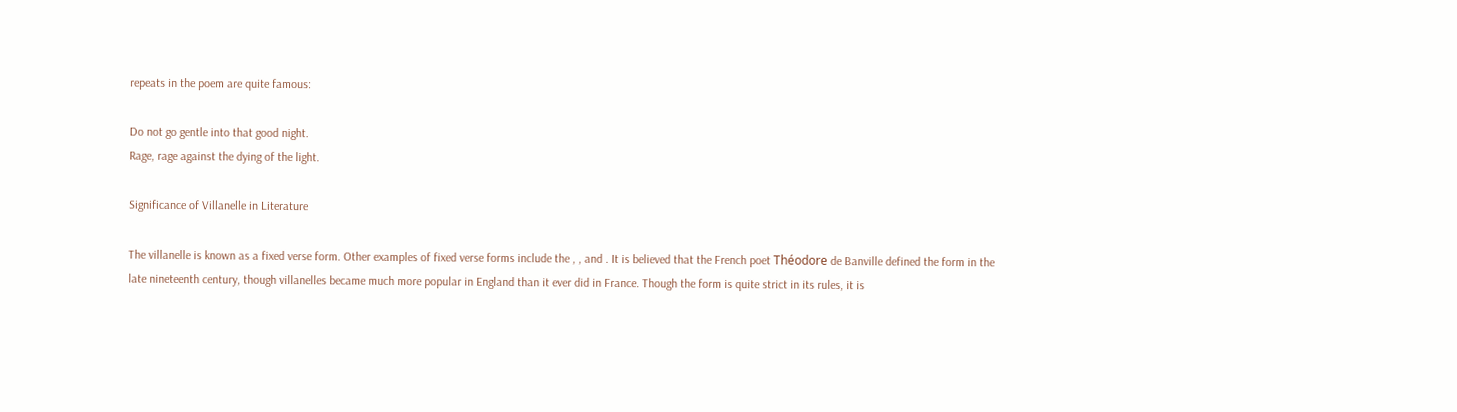repeats in the poem are quite famous:

Do not go gentle into that good night.
Rage, rage against the dying of the light.

Significance of Villanelle in Literature

The villanelle is known as a fixed verse form. Other examples of fixed verse forms include the , , and . It is believed that the French poet Théodore de Banville defined the form in the late nineteenth century, though villanelles became much more popular in England than it ever did in France. Though the form is quite strict in its rules, it is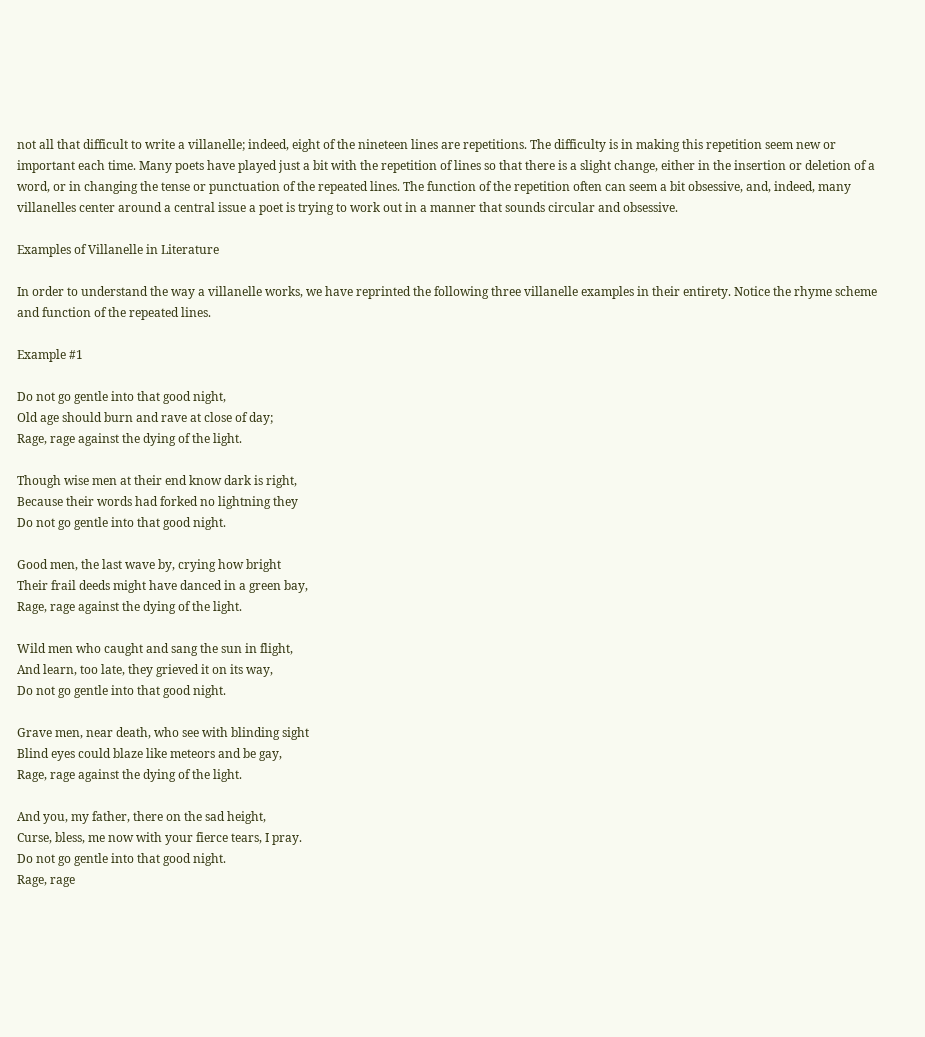not all that difficult to write a villanelle; indeed, eight of the nineteen lines are repetitions. The difficulty is in making this repetition seem new or important each time. Many poets have played just a bit with the repetition of lines so that there is a slight change, either in the insertion or deletion of a word, or in changing the tense or punctuation of the repeated lines. The function of the repetition often can seem a bit obsessive, and, indeed, many villanelles center around a central issue a poet is trying to work out in a manner that sounds circular and obsessive.

Examples of Villanelle in Literature

In order to understand the way a villanelle works, we have reprinted the following three villanelle examples in their entirety. Notice the rhyme scheme and function of the repeated lines.

Example #1

Do not go gentle into that good night,
Old age should burn and rave at close of day;
Rage, rage against the dying of the light.

Though wise men at their end know dark is right,
Because their words had forked no lightning they
Do not go gentle into that good night.

Good men, the last wave by, crying how bright
Their frail deeds might have danced in a green bay,
Rage, rage against the dying of the light.

Wild men who caught and sang the sun in flight,
And learn, too late, they grieved it on its way,
Do not go gentle into that good night.

Grave men, near death, who see with blinding sight
Blind eyes could blaze like meteors and be gay,
Rage, rage against the dying of the light.

And you, my father, there on the sad height,
Curse, bless, me now with your fierce tears, I pray.
Do not go gentle into that good night.
Rage, rage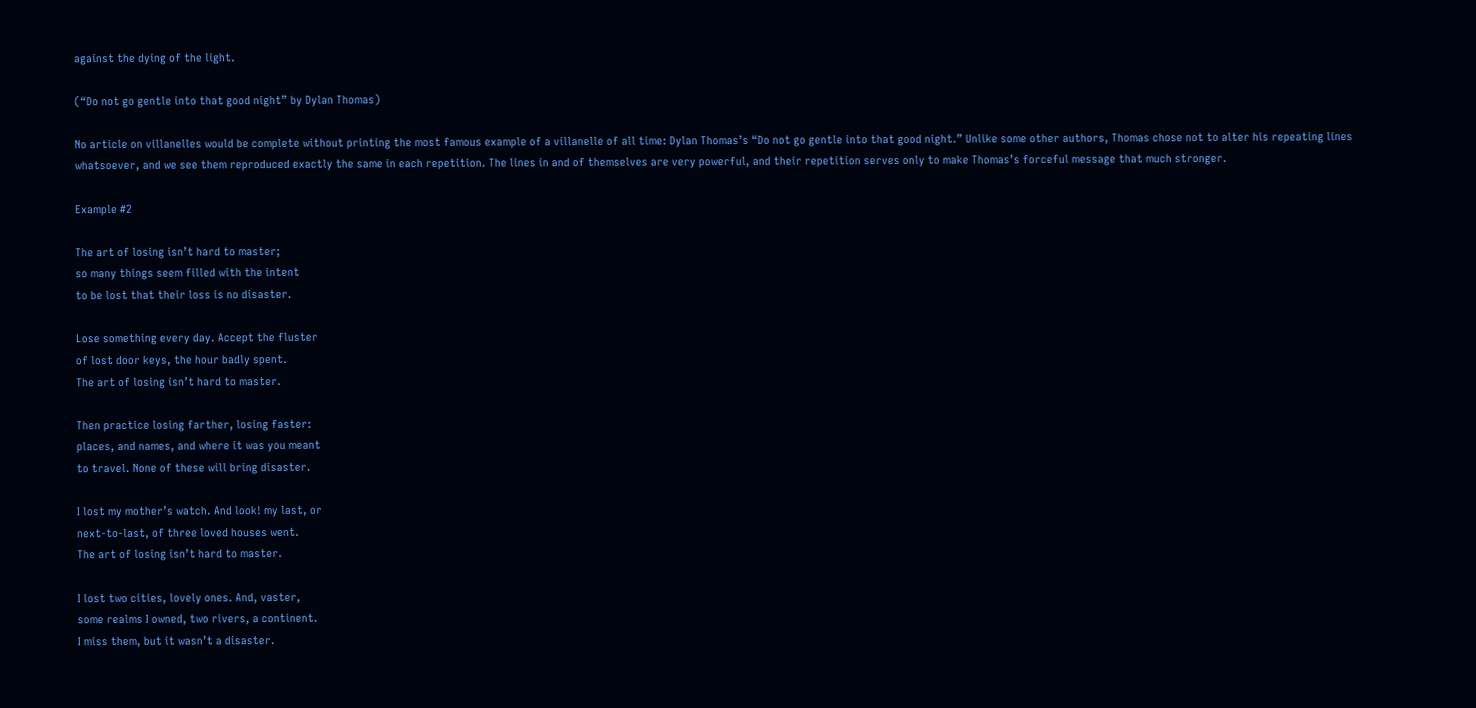against the dying of the light.

(“Do not go gentle into that good night” by Dylan Thomas)

No article on villanelles would be complete without printing the most famous example of a villanelle of all time: Dylan Thomas’s “Do not go gentle into that good night.” Unlike some other authors, Thomas chose not to alter his repeating lines whatsoever, and we see them reproduced exactly the same in each repetition. The lines in and of themselves are very powerful, and their repetition serves only to make Thomas’s forceful message that much stronger.

Example #2

The art of losing isn’t hard to master;
so many things seem filled with the intent
to be lost that their loss is no disaster.

Lose something every day. Accept the fluster
of lost door keys, the hour badly spent.
The art of losing isn’t hard to master.

Then practice losing farther, losing faster:
places, and names, and where it was you meant
to travel. None of these will bring disaster.

I lost my mother’s watch. And look! my last, or
next-to-last, of three loved houses went.
The art of losing isn’t hard to master.

I lost two cities, lovely ones. And, vaster,
some realms I owned, two rivers, a continent.
I miss them, but it wasn’t a disaster.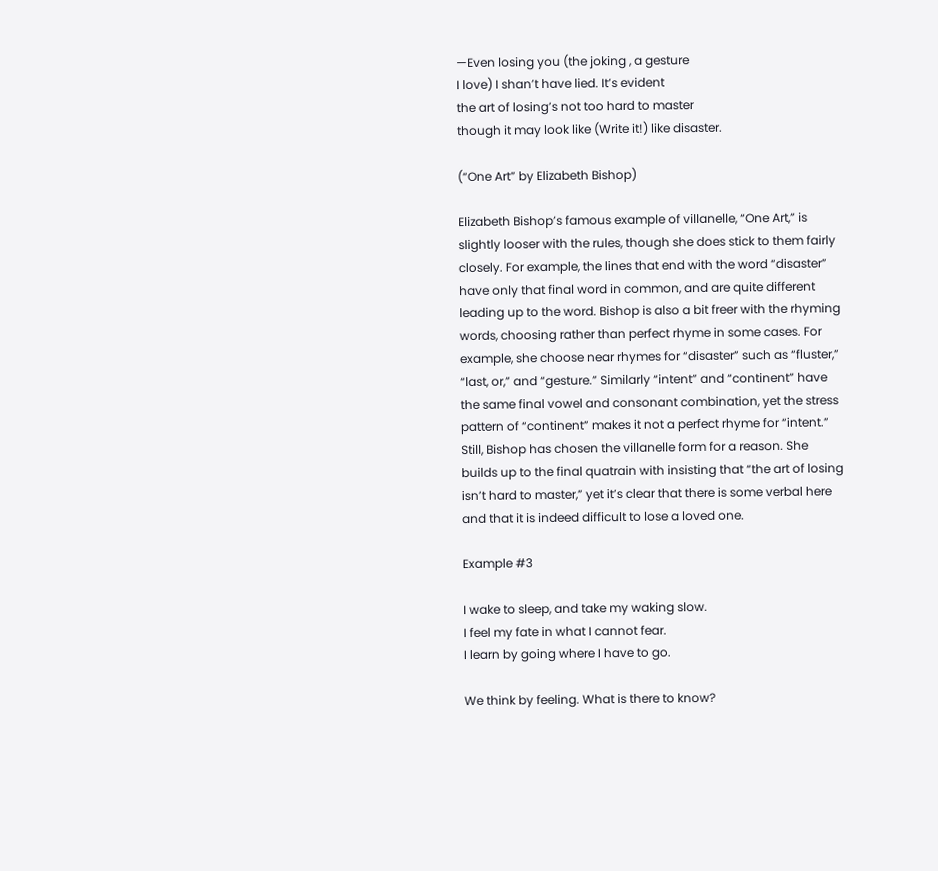—Even losing you (the joking , a gesture
I love) I shan’t have lied. It’s evident
the art of losing’s not too hard to master
though it may look like (Write it!) like disaster.

(“One Art” by Elizabeth Bishop)

Elizabeth Bishop’s famous example of villanelle, “One Art,” is slightly looser with the rules, though she does stick to them fairly closely. For example, the lines that end with the word “disaster” have only that final word in common, and are quite different leading up to the word. Bishop is also a bit freer with the rhyming words, choosing rather than perfect rhyme in some cases. For example, she choose near rhymes for “disaster” such as “fluster,” “last, or,” and “gesture.” Similarly “intent” and “continent” have the same final vowel and consonant combination, yet the stress pattern of “continent” makes it not a perfect rhyme for “intent.” Still, Bishop has chosen the villanelle form for a reason. She builds up to the final quatrain with insisting that “the art of losing isn’t hard to master,” yet it’s clear that there is some verbal here and that it is indeed difficult to lose a loved one.

Example #3

I wake to sleep, and take my waking slow.
I feel my fate in what I cannot fear.
I learn by going where I have to go.

We think by feeling. What is there to know?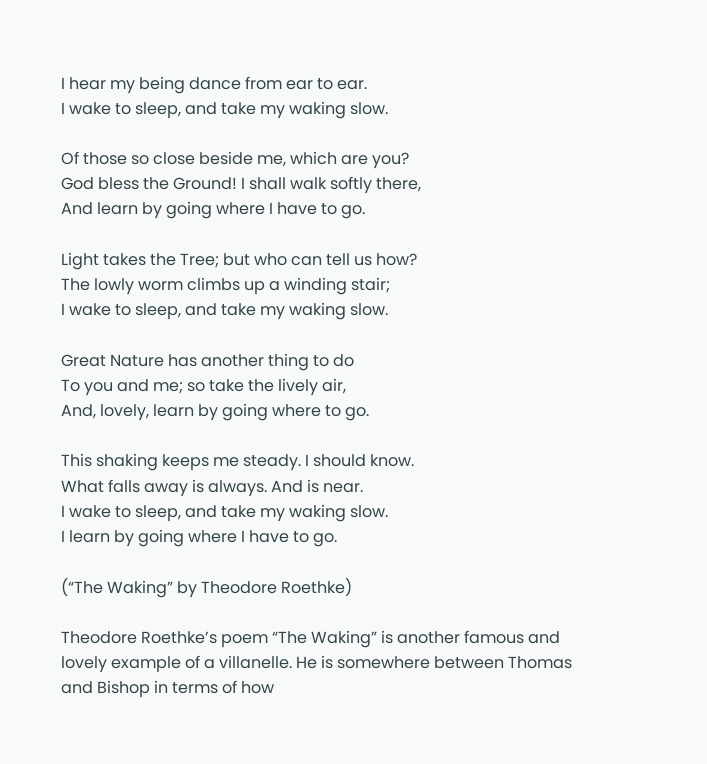I hear my being dance from ear to ear.
I wake to sleep, and take my waking slow.

Of those so close beside me, which are you?
God bless the Ground! I shall walk softly there,
And learn by going where I have to go.

Light takes the Tree; but who can tell us how?
The lowly worm climbs up a winding stair;
I wake to sleep, and take my waking slow.

Great Nature has another thing to do
To you and me; so take the lively air,
And, lovely, learn by going where to go.

This shaking keeps me steady. I should know.
What falls away is always. And is near.
I wake to sleep, and take my waking slow.
I learn by going where I have to go.

(“The Waking” by Theodore Roethke)

Theodore Roethke’s poem “The Waking” is another famous and lovely example of a villanelle. He is somewhere between Thomas and Bishop in terms of how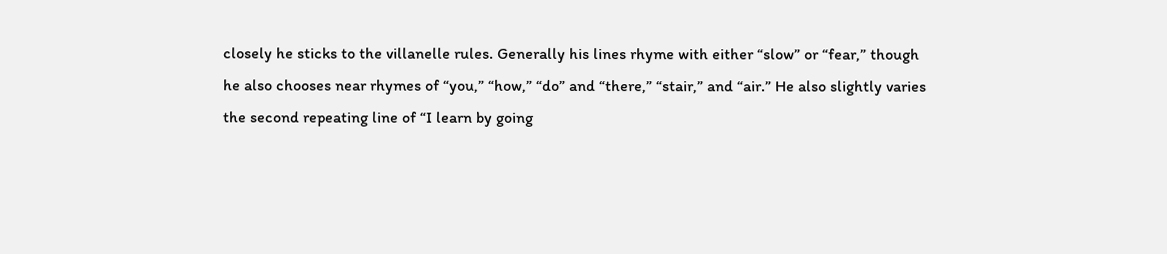closely he sticks to the villanelle rules. Generally his lines rhyme with either “slow” or “fear,” though he also chooses near rhymes of “you,” “how,” “do” and “there,” “stair,” and “air.” He also slightly varies the second repeating line of “I learn by going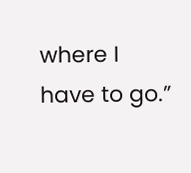where I have to go.”